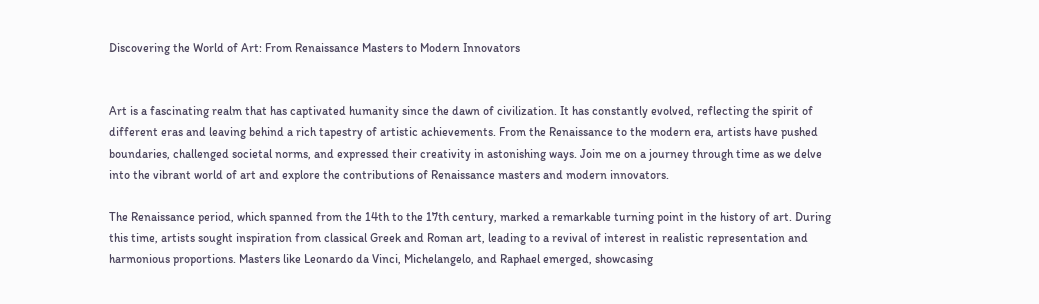Discovering the World of Art: From Renaissance Masters to Modern Innovators


Art is a fascinating realm that has captivated humanity since the dawn of civilization. It has constantly evolved, reflecting the spirit of different eras and leaving behind a rich tapestry of artistic achievements. From the Renaissance to the modern era, artists have pushed boundaries, challenged societal norms, and expressed their creativity in astonishing ways. Join me on a journey through time as we delve into the vibrant world of art and explore the contributions of Renaissance masters and modern innovators.

The Renaissance period, which spanned from the 14th to the 17th century, marked a remarkable turning point in the history of art. During this time, artists sought inspiration from classical Greek and Roman art, leading to a revival of interest in realistic representation and harmonious proportions. Masters like Leonardo da Vinci, Michelangelo, and Raphael emerged, showcasing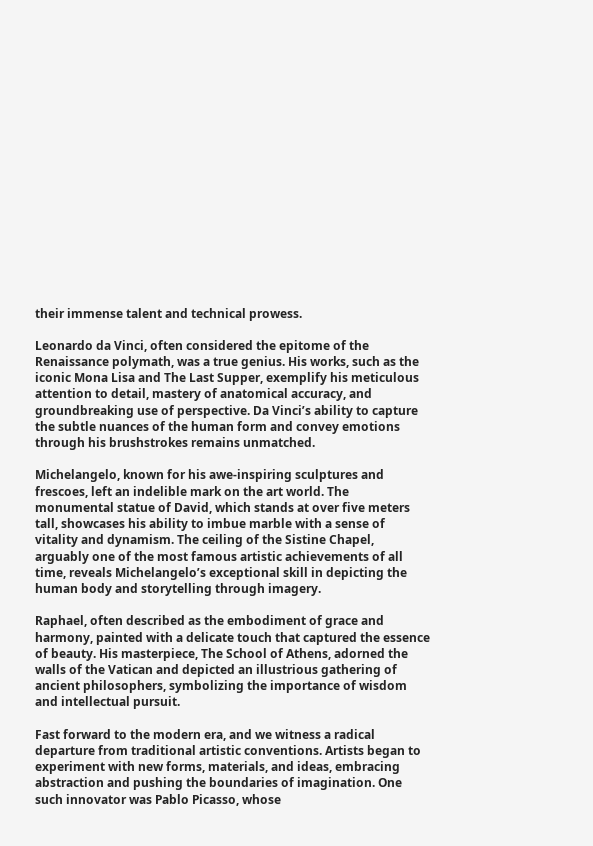their immense talent and technical prowess.

Leonardo da Vinci, often considered the epitome of the Renaissance polymath, was a true genius. His works, such as the iconic Mona Lisa and The Last Supper, exemplify his meticulous attention to detail, mastery of anatomical accuracy, and groundbreaking use of perspective. Da Vinci’s ability to capture the subtle nuances of the human form and convey emotions through his brushstrokes remains unmatched.

Michelangelo, known for his awe-inspiring sculptures and frescoes, left an indelible mark on the art world. The monumental statue of David, which stands at over five meters tall, showcases his ability to imbue marble with a sense of vitality and dynamism. The ceiling of the Sistine Chapel, arguably one of the most famous artistic achievements of all time, reveals Michelangelo’s exceptional skill in depicting the human body and storytelling through imagery.

Raphael, often described as the embodiment of grace and harmony, painted with a delicate touch that captured the essence of beauty. His masterpiece, The School of Athens, adorned the walls of the Vatican and depicted an illustrious gathering of ancient philosophers, symbolizing the importance of wisdom and intellectual pursuit.

Fast forward to the modern era, and we witness a radical departure from traditional artistic conventions. Artists began to experiment with new forms, materials, and ideas, embracing abstraction and pushing the boundaries of imagination. One such innovator was Pablo Picasso, whose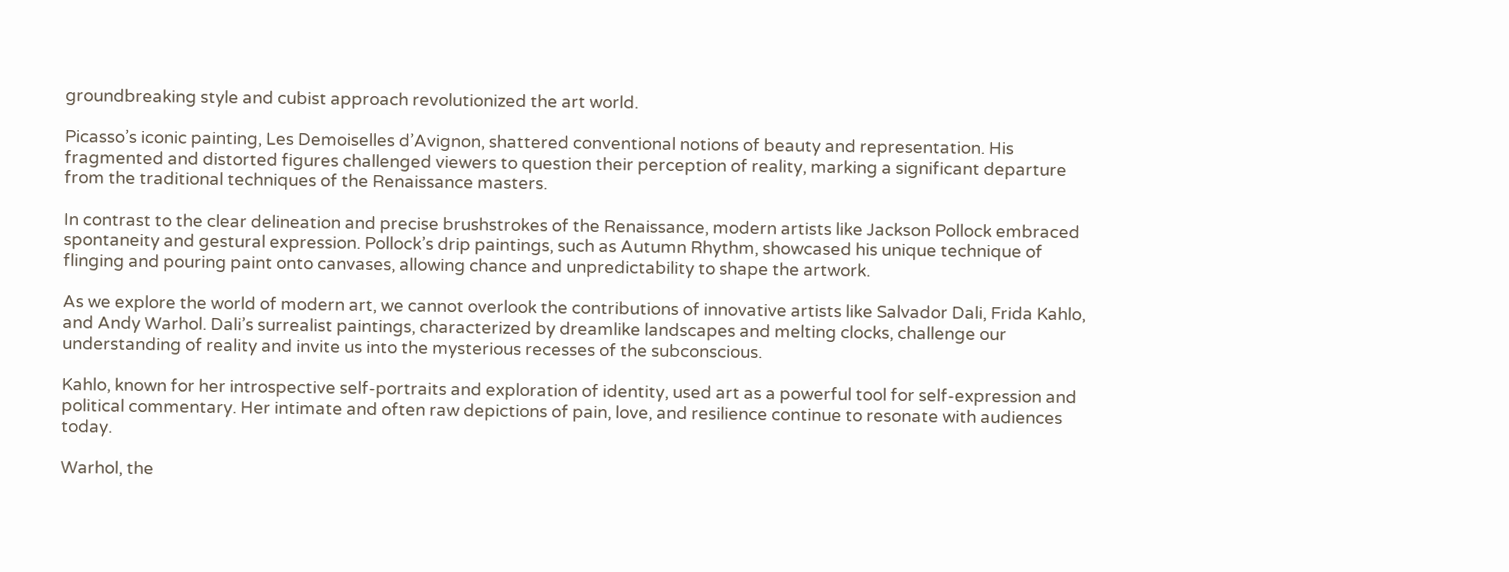groundbreaking style and cubist approach revolutionized the art world.

Picasso’s iconic painting, Les Demoiselles d’Avignon, shattered conventional notions of beauty and representation. His fragmented and distorted figures challenged viewers to question their perception of reality, marking a significant departure from the traditional techniques of the Renaissance masters.

In contrast to the clear delineation and precise brushstrokes of the Renaissance, modern artists like Jackson Pollock embraced spontaneity and gestural expression. Pollock’s drip paintings, such as Autumn Rhythm, showcased his unique technique of flinging and pouring paint onto canvases, allowing chance and unpredictability to shape the artwork.

As we explore the world of modern art, we cannot overlook the contributions of innovative artists like Salvador Dali, Frida Kahlo, and Andy Warhol. Dali’s surrealist paintings, characterized by dreamlike landscapes and melting clocks, challenge our understanding of reality and invite us into the mysterious recesses of the subconscious.

Kahlo, known for her introspective self-portraits and exploration of identity, used art as a powerful tool for self-expression and political commentary. Her intimate and often raw depictions of pain, love, and resilience continue to resonate with audiences today.

Warhol, the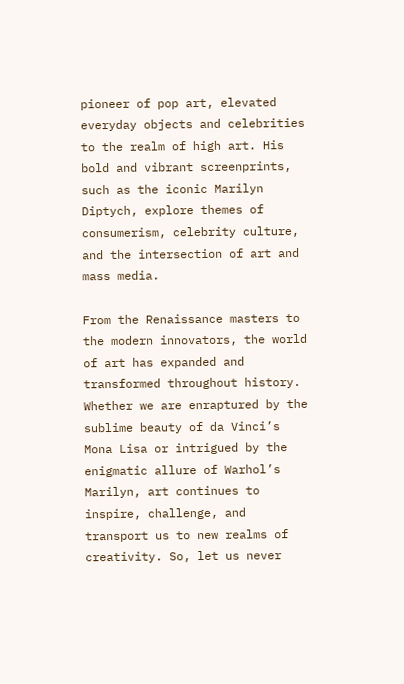pioneer of pop art, elevated everyday objects and celebrities to the realm of high art. His bold and vibrant screenprints, such as the iconic Marilyn Diptych, explore themes of consumerism, celebrity culture, and the intersection of art and mass media.

From the Renaissance masters to the modern innovators, the world of art has expanded and transformed throughout history. Whether we are enraptured by the sublime beauty of da Vinci’s Mona Lisa or intrigued by the enigmatic allure of Warhol’s Marilyn, art continues to inspire, challenge, and transport us to new realms of creativity. So, let us never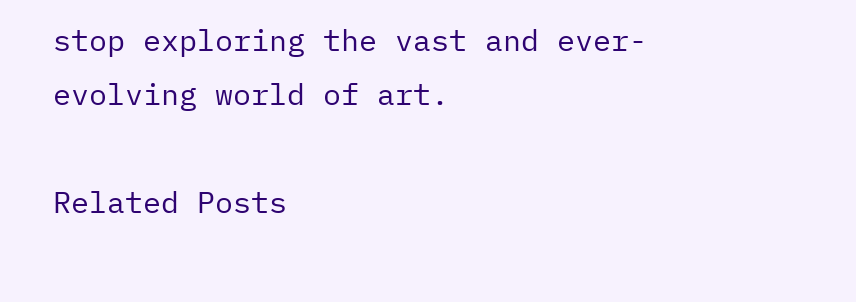stop exploring the vast and ever-evolving world of art.

Related Posts